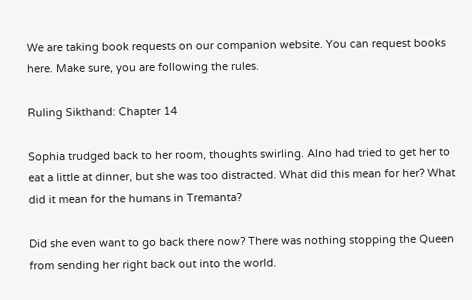We are taking book requests on our companion website. You can request books here. Make sure, you are following the rules.

Ruling Sikthand: Chapter 14

Sophia trudged back to her room, thoughts swirling. Alno had tried to get her to eat a little at dinner, but she was too distracted. What did this mean for her? What did it mean for the humans in Tremanta?

Did she even want to go back there now? There was nothing stopping the Queen from sending her right back out into the world.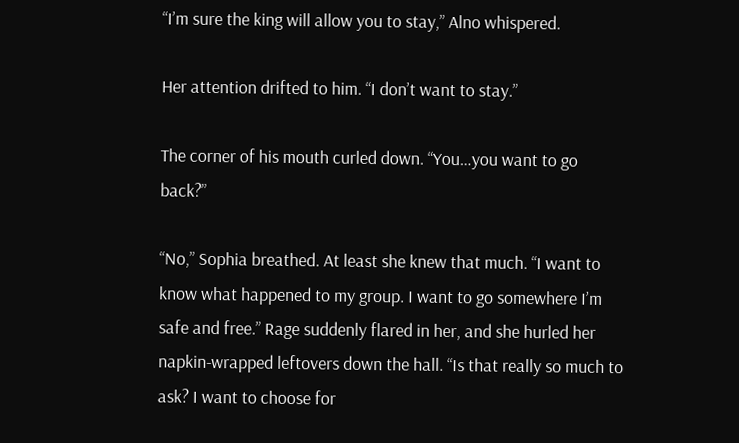“I’m sure the king will allow you to stay,” Alno whispered.

Her attention drifted to him. “I don’t want to stay.”

The corner of his mouth curled down. “You…you want to go back?”

“No,” Sophia breathed. At least she knew that much. “I want to know what happened to my group. I want to go somewhere I’m safe and free.” Rage suddenly flared in her, and she hurled her napkin-wrapped leftovers down the hall. “Is that really so much to ask? I want to choose for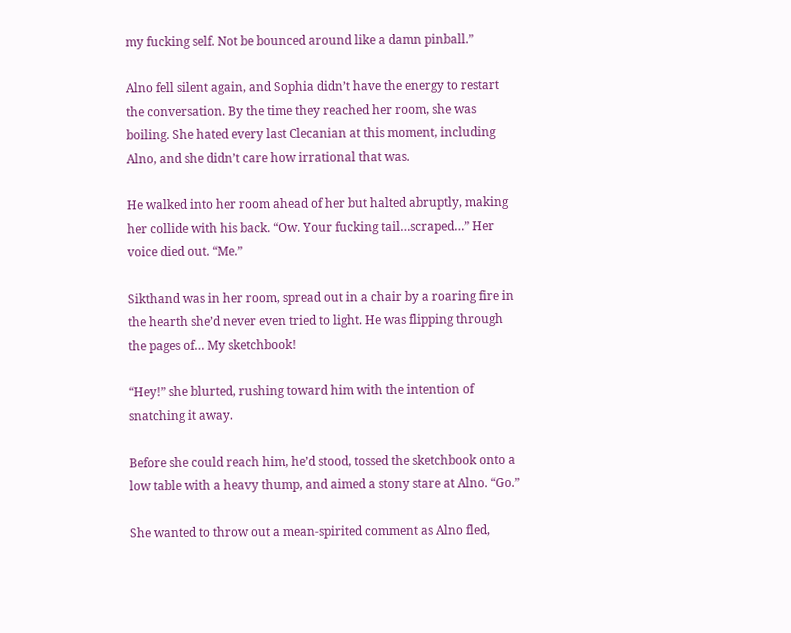my fucking self. Not be bounced around like a damn pinball.”

Alno fell silent again, and Sophia didn’t have the energy to restart the conversation. By the time they reached her room, she was boiling. She hated every last Clecanian at this moment, including Alno, and she didn’t care how irrational that was.

He walked into her room ahead of her but halted abruptly, making her collide with his back. “Ow. Your fucking tail…scraped…” Her voice died out. “Me.”

Sikthand was in her room, spread out in a chair by a roaring fire in the hearth she’d never even tried to light. He was flipping through the pages of… My sketchbook!

“Hey!” she blurted, rushing toward him with the intention of snatching it away.

Before she could reach him, he’d stood, tossed the sketchbook onto a low table with a heavy thump, and aimed a stony stare at Alno. “Go.”

She wanted to throw out a mean-spirited comment as Alno fled,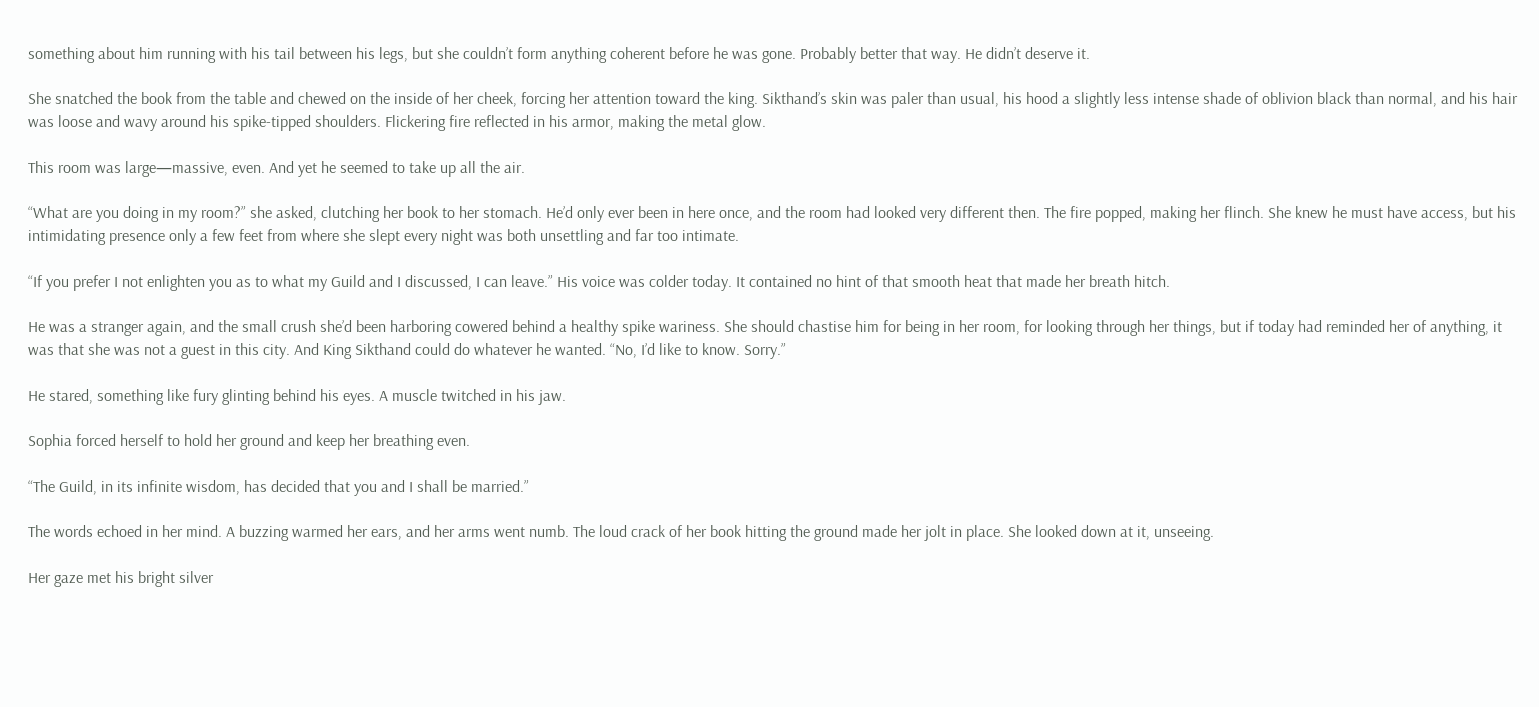something about him running with his tail between his legs, but she couldn’t form anything coherent before he was gone. Probably better that way. He didn’t deserve it.

She snatched the book from the table and chewed on the inside of her cheek, forcing her attention toward the king. Sikthand’s skin was paler than usual, his hood a slightly less intense shade of oblivion black than normal, and his hair was loose and wavy around his spike-tipped shoulders. Flickering fire reflected in his armor, making the metal glow.

This room was large—massive, even. And yet he seemed to take up all the air.

“What are you doing in my room?” she asked, clutching her book to her stomach. He’d only ever been in here once, and the room had looked very different then. The fire popped, making her flinch. She knew he must have access, but his intimidating presence only a few feet from where she slept every night was both unsettling and far too intimate.

“If you prefer I not enlighten you as to what my Guild and I discussed, I can leave.” His voice was colder today. It contained no hint of that smooth heat that made her breath hitch.

He was a stranger again, and the small crush she’d been harboring cowered behind a healthy spike wariness. She should chastise him for being in her room, for looking through her things, but if today had reminded her of anything, it was that she was not a guest in this city. And King Sikthand could do whatever he wanted. “No, I’d like to know. Sorry.”

He stared, something like fury glinting behind his eyes. A muscle twitched in his jaw.

Sophia forced herself to hold her ground and keep her breathing even.

“The Guild, in its infinite wisdom, has decided that you and I shall be married.”

The words echoed in her mind. A buzzing warmed her ears, and her arms went numb. The loud crack of her book hitting the ground made her jolt in place. She looked down at it, unseeing.

Her gaze met his bright silver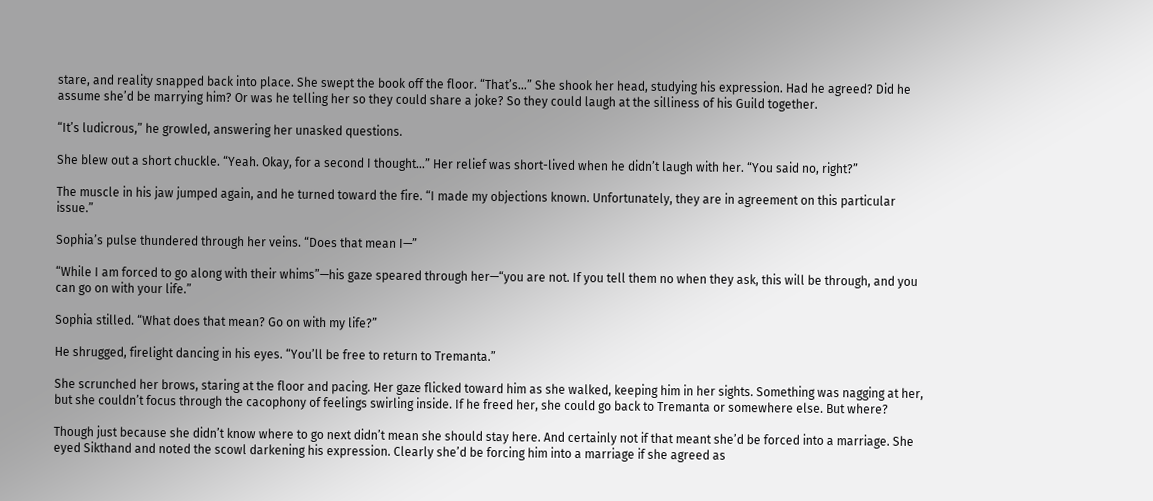stare, and reality snapped back into place. She swept the book off the floor. “That’s…” She shook her head, studying his expression. Had he agreed? Did he assume she’d be marrying him? Or was he telling her so they could share a joke? So they could laugh at the silliness of his Guild together.

“It’s ludicrous,” he growled, answering her unasked questions.

She blew out a short chuckle. “Yeah. Okay, for a second I thought…” Her relief was short-lived when he didn’t laugh with her. “You said no, right?”

The muscle in his jaw jumped again, and he turned toward the fire. “I made my objections known. Unfortunately, they are in agreement on this particular issue.”

Sophia’s pulse thundered through her veins. “Does that mean I—”

“While I am forced to go along with their whims”—his gaze speared through her—“you are not. If you tell them no when they ask, this will be through, and you can go on with your life.”

Sophia stilled. “What does that mean? Go on with my life?”

He shrugged, firelight dancing in his eyes. “You’ll be free to return to Tremanta.”

She scrunched her brows, staring at the floor and pacing. Her gaze flicked toward him as she walked, keeping him in her sights. Something was nagging at her, but she couldn’t focus through the cacophony of feelings swirling inside. If he freed her, she could go back to Tremanta or somewhere else. But where?

Though just because she didn’t know where to go next didn’t mean she should stay here. And certainly not if that meant she’d be forced into a marriage. She eyed Sikthand and noted the scowl darkening his expression. Clearly she’d be forcing him into a marriage if she agreed as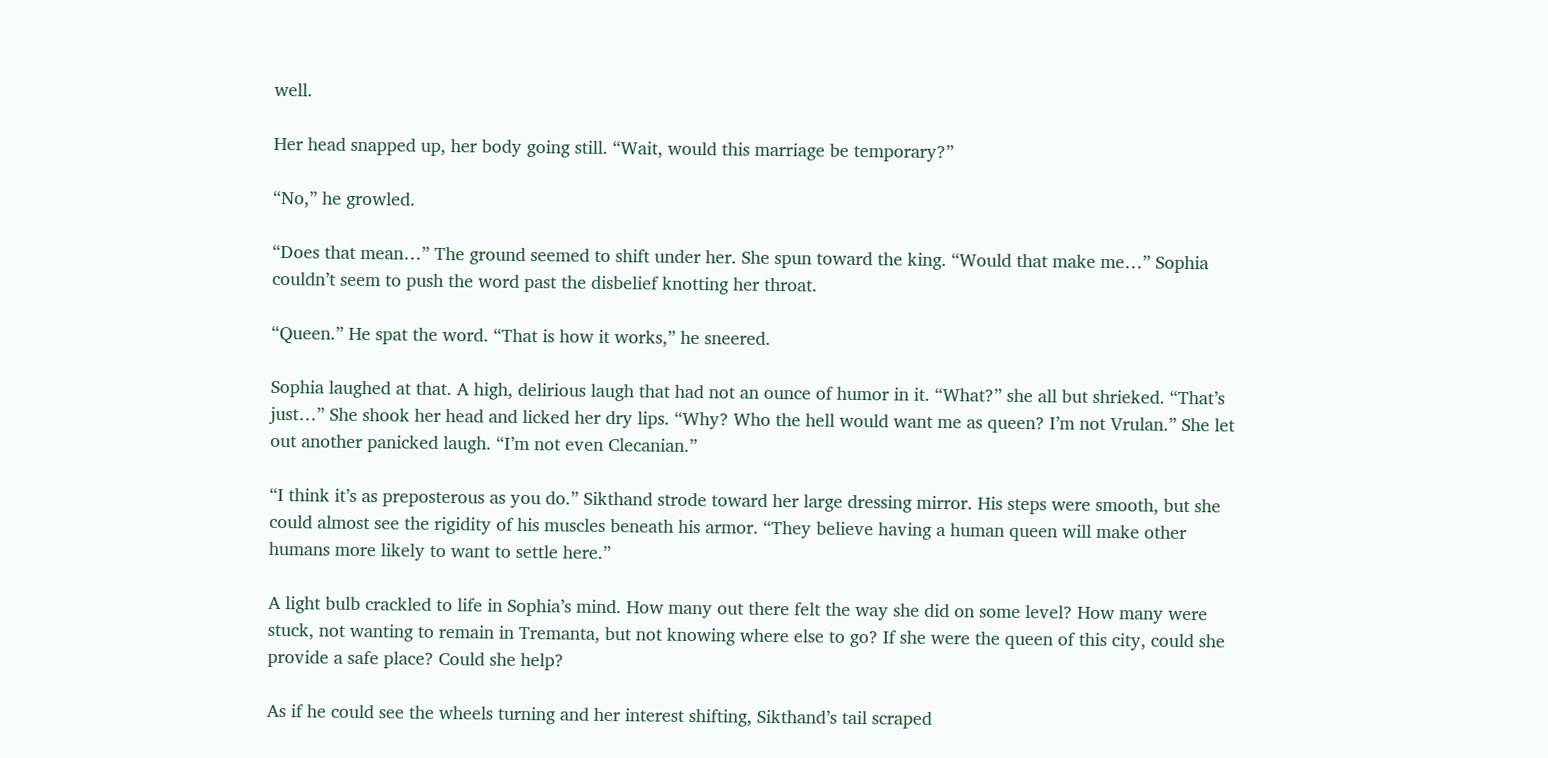well.

Her head snapped up, her body going still. “Wait, would this marriage be temporary?”

“No,” he growled.

“Does that mean…” The ground seemed to shift under her. She spun toward the king. “Would that make me…” Sophia couldn’t seem to push the word past the disbelief knotting her throat.

“Queen.” He spat the word. “That is how it works,” he sneered.

Sophia laughed at that. A high, delirious laugh that had not an ounce of humor in it. “What?” she all but shrieked. “That’s just…” She shook her head and licked her dry lips. “Why? Who the hell would want me as queen? I’m not Vrulan.” She let out another panicked laugh. “I’m not even Clecanian.”

“I think it’s as preposterous as you do.” Sikthand strode toward her large dressing mirror. His steps were smooth, but she could almost see the rigidity of his muscles beneath his armor. “They believe having a human queen will make other humans more likely to want to settle here.”

A light bulb crackled to life in Sophia’s mind. How many out there felt the way she did on some level? How many were stuck, not wanting to remain in Tremanta, but not knowing where else to go? If she were the queen of this city, could she provide a safe place? Could she help?

As if he could see the wheels turning and her interest shifting, Sikthand’s tail scraped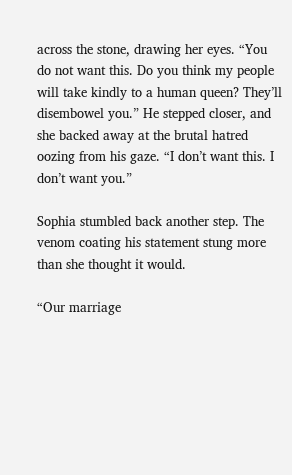across the stone, drawing her eyes. “You do not want this. Do you think my people will take kindly to a human queen? They’ll disembowel you.” He stepped closer, and she backed away at the brutal hatred oozing from his gaze. “I don’t want this. I don’t want you.”

Sophia stumbled back another step. The venom coating his statement stung more than she thought it would.

“Our marriage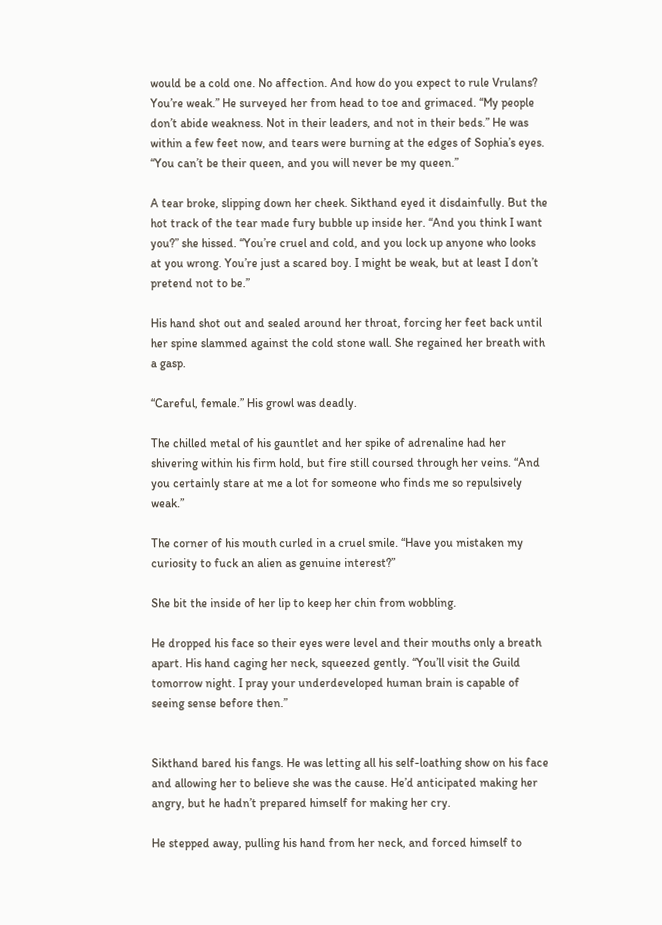would be a cold one. No affection. And how do you expect to rule Vrulans? You’re weak.” He surveyed her from head to toe and grimaced. “My people don’t abide weakness. Not in their leaders, and not in their beds.” He was within a few feet now, and tears were burning at the edges of Sophia’s eyes. “You can’t be their queen, and you will never be my queen.”

A tear broke, slipping down her cheek. Sikthand eyed it disdainfully. But the hot track of the tear made fury bubble up inside her. “And you think I want you?” she hissed. “You’re cruel and cold, and you lock up anyone who looks at you wrong. You’re just a scared boy. I might be weak, but at least I don’t pretend not to be.”

His hand shot out and sealed around her throat, forcing her feet back until her spine slammed against the cold stone wall. She regained her breath with a gasp.

“Careful, female.” His growl was deadly.

The chilled metal of his gauntlet and her spike of adrenaline had her shivering within his firm hold, but fire still coursed through her veins. “And you certainly stare at me a lot for someone who finds me so repulsively weak.”

The corner of his mouth curled in a cruel smile. “Have you mistaken my curiosity to fuck an alien as genuine interest?”

She bit the inside of her lip to keep her chin from wobbling.

He dropped his face so their eyes were level and their mouths only a breath apart. His hand caging her neck, squeezed gently. “You’ll visit the Guild tomorrow night. I pray your underdeveloped human brain is capable of seeing sense before then.”


Sikthand bared his fangs. He was letting all his self-loathing show on his face and allowing her to believe she was the cause. He’d anticipated making her angry, but he hadn’t prepared himself for making her cry.

He stepped away, pulling his hand from her neck, and forced himself to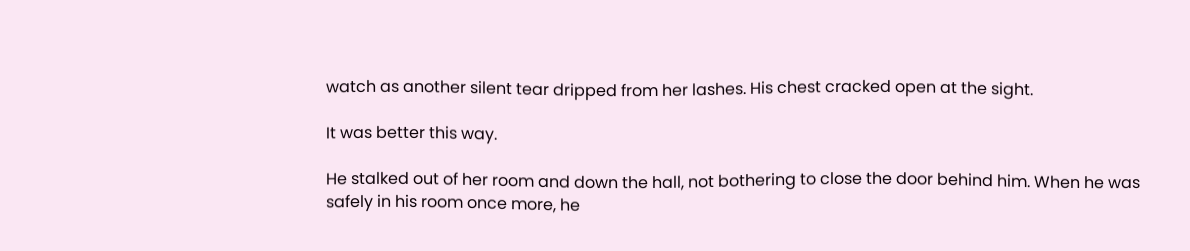watch as another silent tear dripped from her lashes. His chest cracked open at the sight.

It was better this way.

He stalked out of her room and down the hall, not bothering to close the door behind him. When he was safely in his room once more, he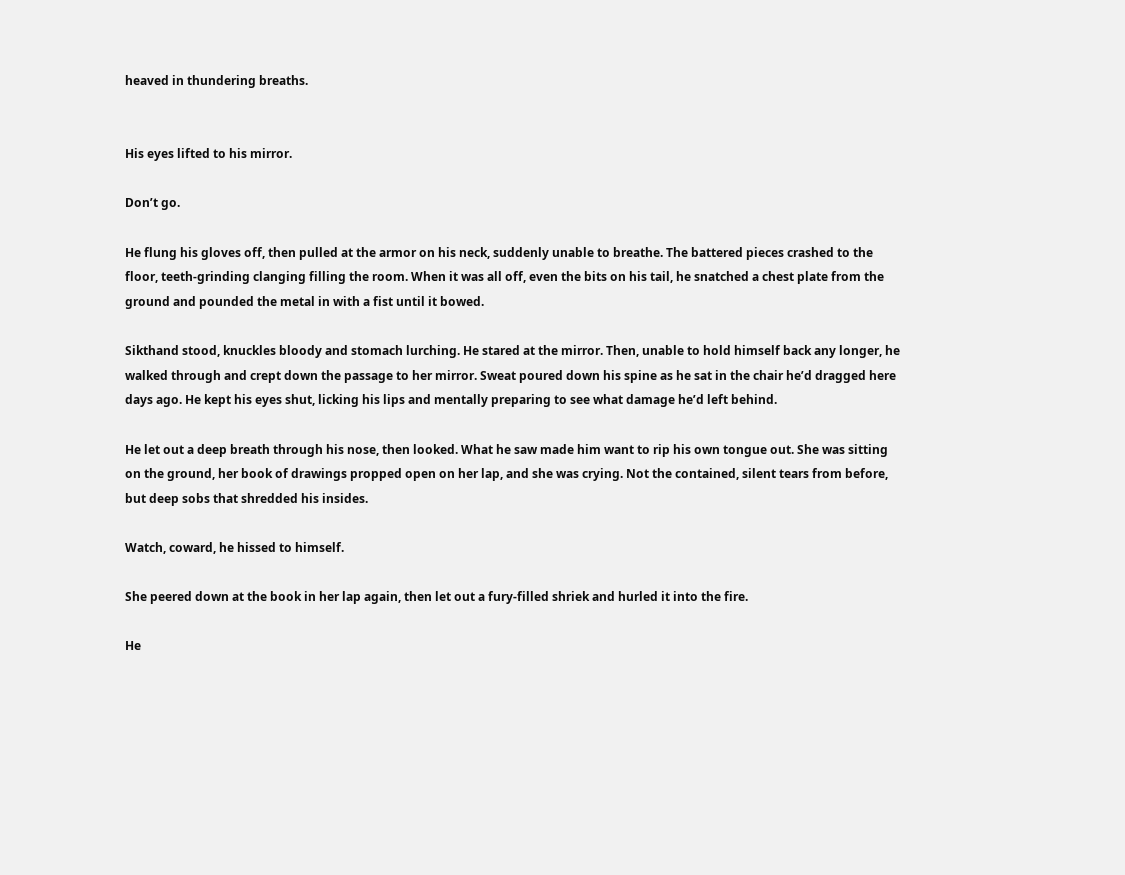heaved in thundering breaths.


His eyes lifted to his mirror.

Don’t go.

He flung his gloves off, then pulled at the armor on his neck, suddenly unable to breathe. The battered pieces crashed to the floor, teeth-grinding clanging filling the room. When it was all off, even the bits on his tail, he snatched a chest plate from the ground and pounded the metal in with a fist until it bowed.

Sikthand stood, knuckles bloody and stomach lurching. He stared at the mirror. Then, unable to hold himself back any longer, he walked through and crept down the passage to her mirror. Sweat poured down his spine as he sat in the chair he’d dragged here days ago. He kept his eyes shut, licking his lips and mentally preparing to see what damage he’d left behind.

He let out a deep breath through his nose, then looked. What he saw made him want to rip his own tongue out. She was sitting on the ground, her book of drawings propped open on her lap, and she was crying. Not the contained, silent tears from before, but deep sobs that shredded his insides.

Watch, coward, he hissed to himself.

She peered down at the book in her lap again, then let out a fury-filled shriek and hurled it into the fire.

He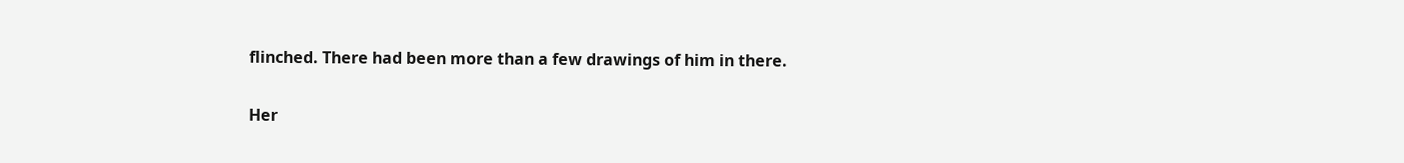flinched. There had been more than a few drawings of him in there.

Her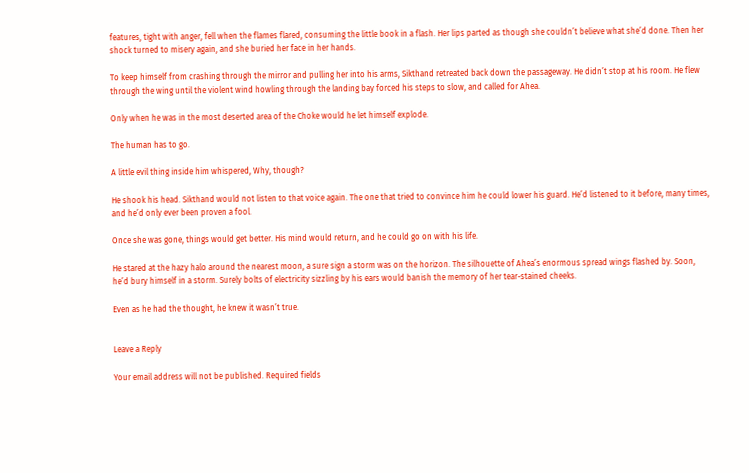features, tight with anger, fell when the flames flared, consuming the little book in a flash. Her lips parted as though she couldn’t believe what she’d done. Then her shock turned to misery again, and she buried her face in her hands.

To keep himself from crashing through the mirror and pulling her into his arms, Sikthand retreated back down the passageway. He didn’t stop at his room. He flew through the wing until the violent wind howling through the landing bay forced his steps to slow, and called for Ahea.

Only when he was in the most deserted area of the Choke would he let himself explode.

The human has to go.

A little evil thing inside him whispered, Why, though?

He shook his head. Sikthand would not listen to that voice again. The one that tried to convince him he could lower his guard. He’d listened to it before, many times, and he’d only ever been proven a fool.

Once she was gone, things would get better. His mind would return, and he could go on with his life.

He stared at the hazy halo around the nearest moon, a sure sign a storm was on the horizon. The silhouette of Ahea’s enormous spread wings flashed by. Soon, he’d bury himself in a storm. Surely bolts of electricity sizzling by his ears would banish the memory of her tear-stained cheeks.

Even as he had the thought, he knew it wasn’t true.


Leave a Reply

Your email address will not be published. Required fields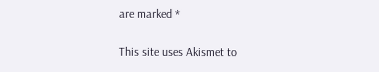are marked *

This site uses Akismet to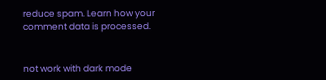reduce spam. Learn how your comment data is processed.


not work with dark mode